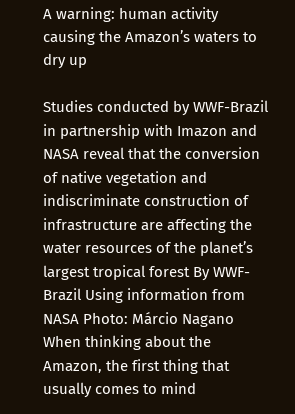A warning: human activity causing the Amazon’s waters to dry up

Studies conducted by WWF-Brazil in partnership with Imazon and NASA reveal that the conversion of native vegetation and indiscriminate construction of infrastructure are affecting the water resources of the planet’s largest tropical forest By WWF-Brazil Using information from NASA Photo: Márcio Nagano When thinking about the Amazon, the first thing that usually comes to mind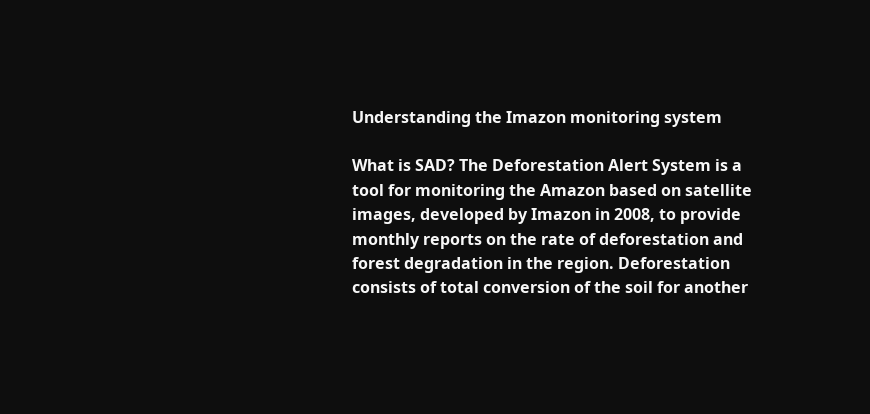Understanding the Imazon monitoring system

What is SAD? The Deforestation Alert System is a tool for monitoring the Amazon based on satellite images, developed by Imazon in 2008, to provide monthly reports on the rate of deforestation and forest degradation in the region. Deforestation consists of total conversion of the soil for another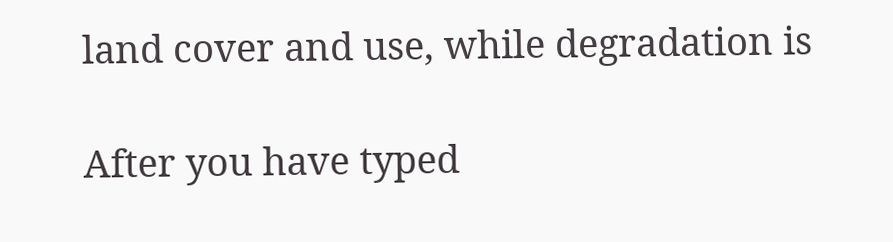land cover and use, while degradation is

After you have typed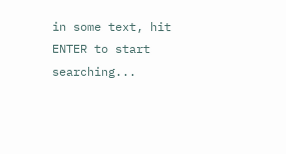in some text, hit ENTER to start searching...